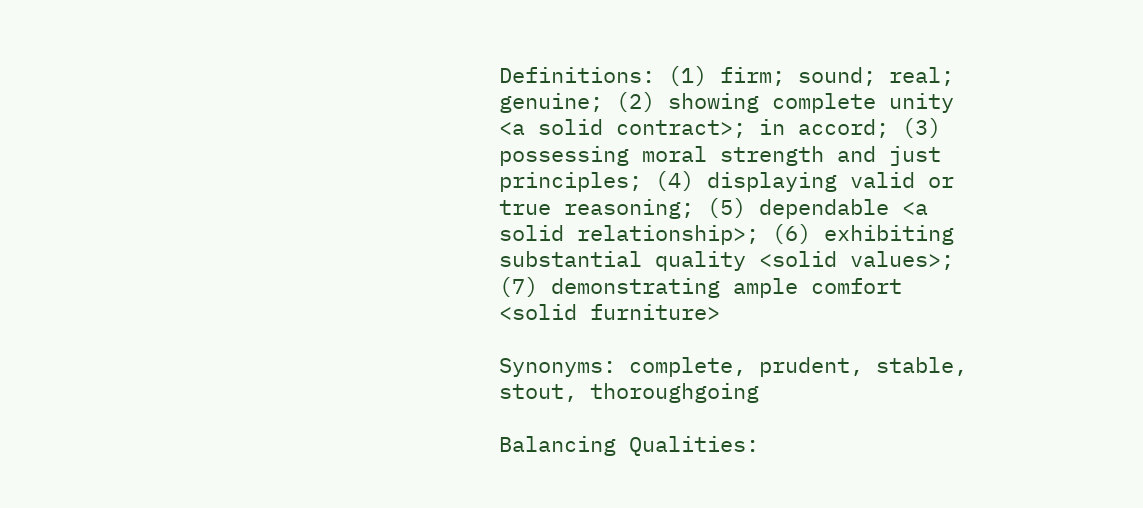Definitions: (1) firm; sound; real; genuine; (2) showing complete unity <a solid contract>; in accord; (3) possessing moral strength and just principles; (4) displaying valid or true reasoning; (5) dependable <a solid relationship>; (6) exhibiting substantial quality <solid values>; (7) demonstrating ample comfort <solid furniture>

Synonyms: complete, prudent, stable, stout, thoroughgoing

Balancing Qualities: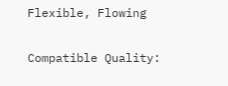Flexible, Flowing

Compatible Quality: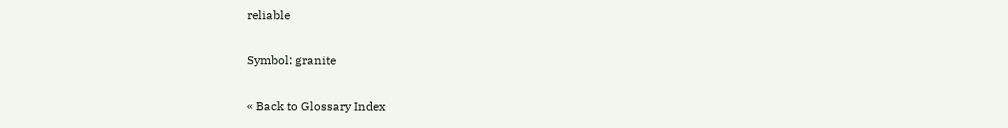reliable

Symbol: granite

« Back to Glossary Index